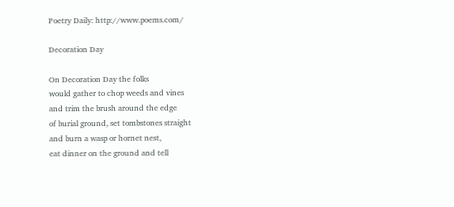Poetry Daily: http://www.poems.com/

Decoration Day

On Decoration Day the folks
would gather to chop weeds and vines
and trim the brush around the edge
of burial ground, set tombstones straight
and burn a wasp or hornet nest,
eat dinner on the ground and tell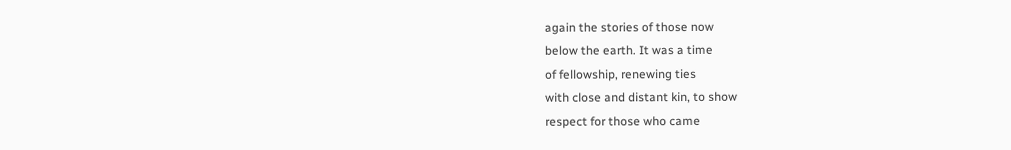again the stories of those now
below the earth. It was a time
of fellowship, renewing ties
with close and distant kin, to show
respect for those who came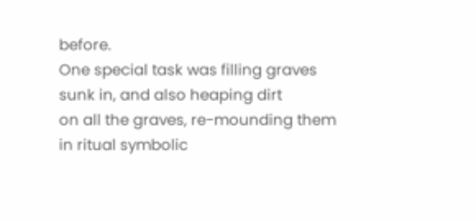before.
One special task was filling graves
sunk in, and also heaping dirt
on all the graves, re-mounding them
in ritual symbolic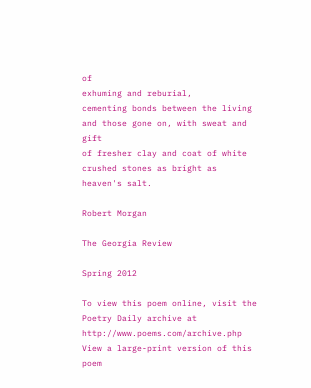of
exhuming and reburial,
cementing bonds between the living
and those gone on, with sweat and gift
of fresher clay and coat of white
crushed stones as bright as heaven's salt.

Robert Morgan

The Georgia Review

Spring 2012

To view this poem online, visit the Poetry Daily archive at http://www.poems.com/archive.php
View a large-print version of this poem